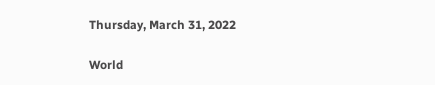Thursday, March 31, 2022

World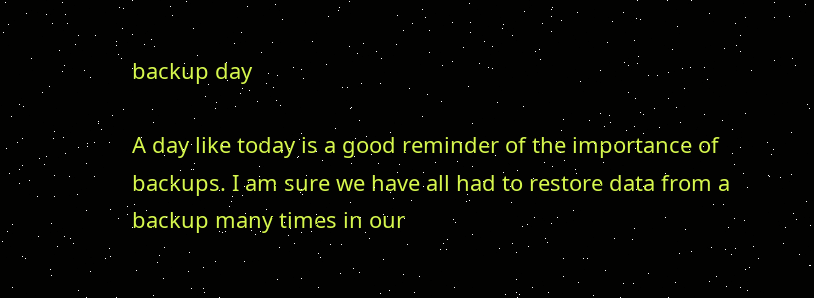backup day

A day like today is a good reminder of the importance of backups. I am sure we have all had to restore data from a backup many times in our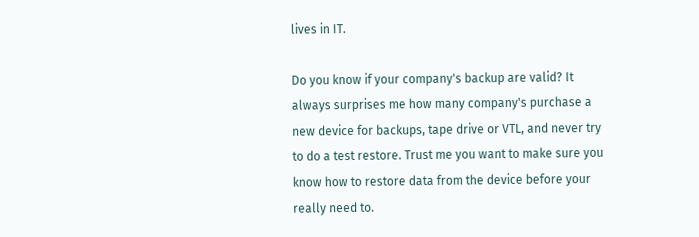lives in IT.

Do you know if your company's backup are valid? It always surprises me how many company's purchase a new device for backups, tape drive or VTL, and never try to do a test restore. Trust me you want to make sure you know how to restore data from the device before your really need to.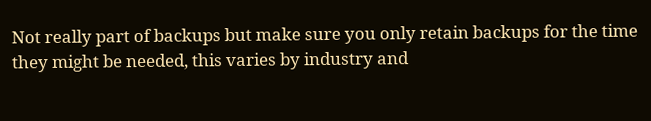Not really part of backups but make sure you only retain backups for the time they might be needed, this varies by industry and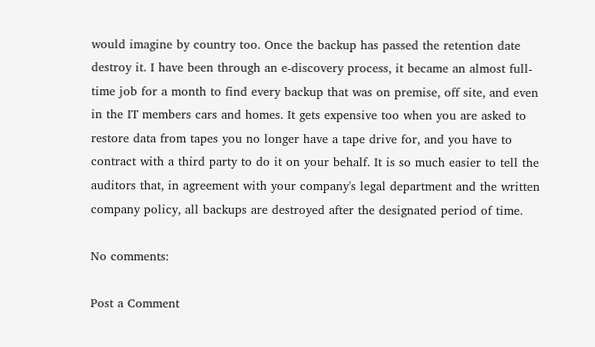would imagine by country too. Once the backup has passed the retention date destroy it. I have been through an e-discovery process, it became an almost full-time job for a month to find every backup that was on premise, off site, and even in the IT members cars and homes. It gets expensive too when you are asked to restore data from tapes you no longer have a tape drive for, and you have to contract with a third party to do it on your behalf. It is so much easier to tell the auditors that, in agreement with your company's legal department and the written company policy, all backups are destroyed after the designated period of time.

No comments:

Post a Comment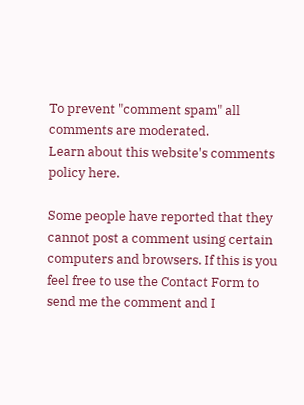To prevent "comment spam" all comments are moderated.
Learn about this website's comments policy here.

Some people have reported that they cannot post a comment using certain computers and browsers. If this is you feel free to use the Contact Form to send me the comment and I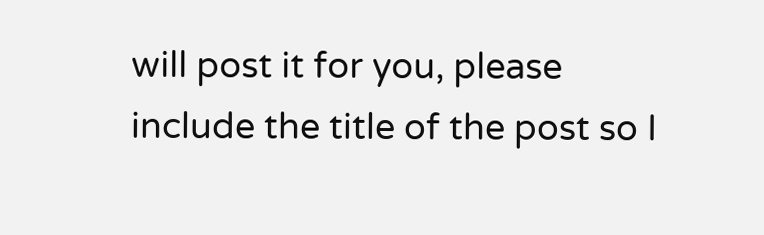will post it for you, please include the title of the post so I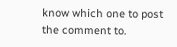know which one to post the comment to.